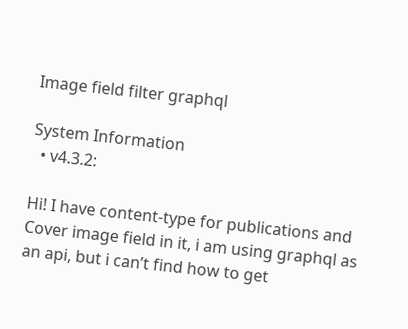Image field filter graphql

System Information
  • v4.3.2:

Hi! I have content-type for publications and Cover image field in it, i am using graphql as an api, but i can’t find how to get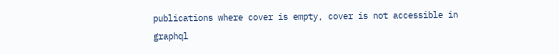publications where cover is empty, cover is not accessible in graphql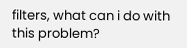filters, what can i do with this problem?